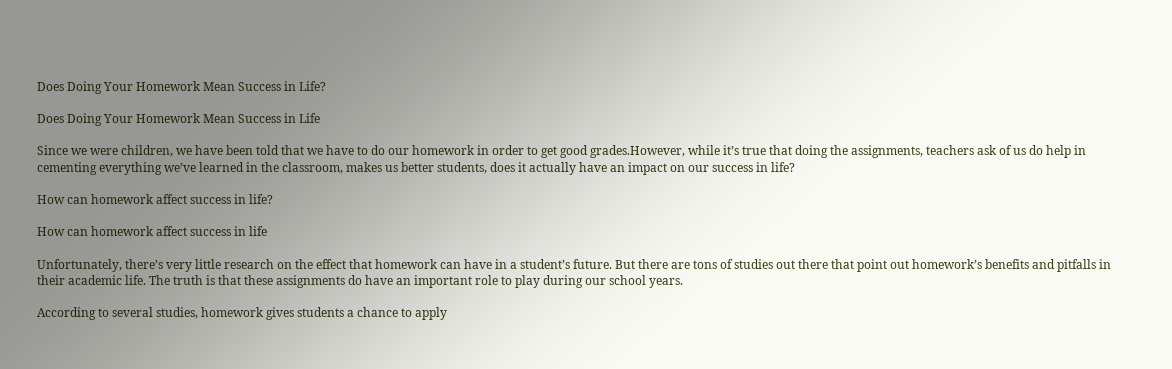Does Doing Your Homework Mean Success in Life?

Does Doing Your Homework Mean Success in Life

Since we were children, we have been told that we have to do our homework in order to get good grades.However, while it’s true that doing the assignments, teachers ask of us do help in cementing everything we’ve learned in the classroom, makes us better students, does it actually have an impact on our success in life?

How can homework affect success in life?

How can homework affect success in life

Unfortunately, there’s very little research on the effect that homework can have in a student’s future. But there are tons of studies out there that point out homework’s benefits and pitfalls in their academic life. The truth is that these assignments do have an important role to play during our school years.

According to several studies, homework gives students a chance to apply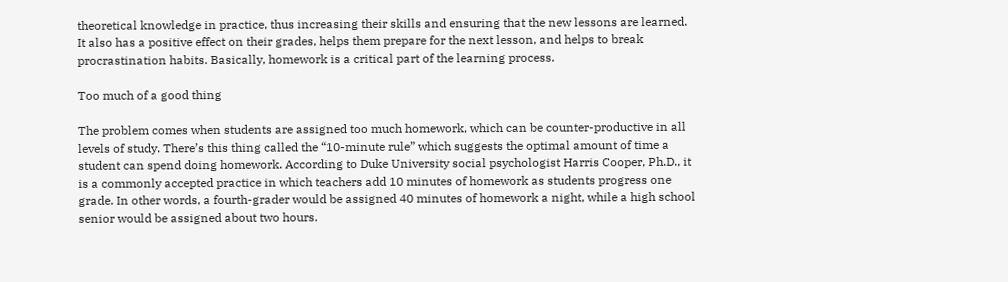theoretical knowledge in practice, thus increasing their skills and ensuring that the new lessons are learned. It also has a positive effect on their grades, helps them prepare for the next lesson, and helps to break procrastination habits. Basically, homework is a critical part of the learning process.

Too much of a good thing

The problem comes when students are assigned too much homework, which can be counter-productive in all levels of study. There’s this thing called the “10-minute rule” which suggests the optimal amount of time a student can spend doing homework. According to Duke University social psychologist Harris Cooper, Ph.D., it is a commonly accepted practice in which teachers add 10 minutes of homework as students progress one grade. In other words, a fourth-grader would be assigned 40 minutes of homework a night, while a high school senior would be assigned about two hours.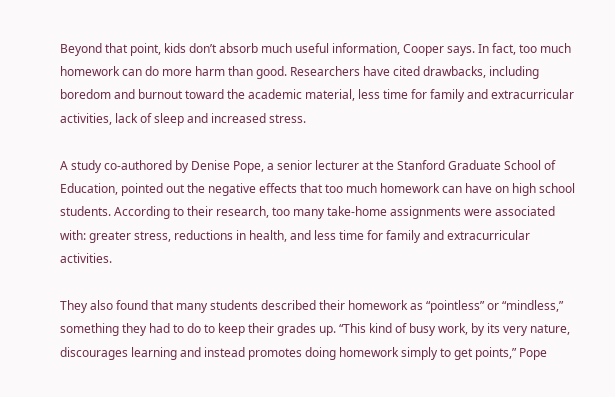Beyond that point, kids don’t absorb much useful information, Cooper says. In fact, too much homework can do more harm than good. Researchers have cited drawbacks, including boredom and burnout toward the academic material, less time for family and extracurricular activities, lack of sleep and increased stress.

A study co-authored by Denise Pope, a senior lecturer at the Stanford Graduate School of Education, pointed out the negative effects that too much homework can have on high school students. According to their research, too many take-home assignments were associated with: greater stress, reductions in health, and less time for family and extracurricular activities.

They also found that many students described their homework as “pointless” or “mindless,” something they had to do to keep their grades up. “This kind of busy work, by its very nature, discourages learning and instead promotes doing homework simply to get points,” Pope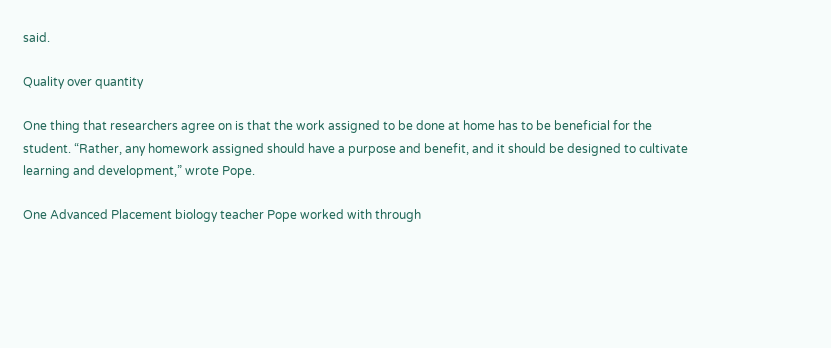said.

Quality over quantity

One thing that researchers agree on is that the work assigned to be done at home has to be beneficial for the student. “Rather, any homework assigned should have a purpose and benefit, and it should be designed to cultivate learning and development,” wrote Pope.

One Advanced Placement biology teacher Pope worked with through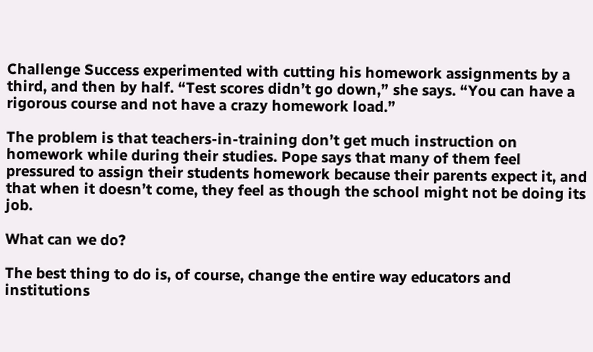Challenge Success experimented with cutting his homework assignments by a third, and then by half. “Test scores didn’t go down,” she says. “You can have a rigorous course and not have a crazy homework load.”

The problem is that teachers-in-training don’t get much instruction on homework while during their studies. Pope says that many of them feel pressured to assign their students homework because their parents expect it, and that when it doesn’t come, they feel as though the school might not be doing its job.

What can we do?

The best thing to do is, of course, change the entire way educators and institutions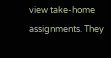view take-home assignments. They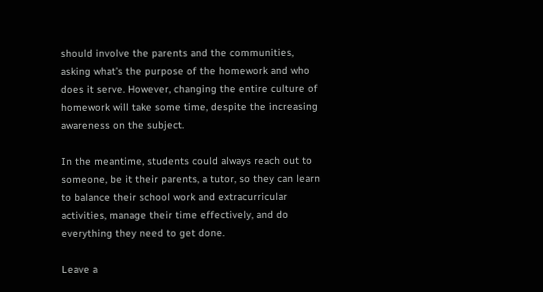should involve the parents and the communities, asking what’s the purpose of the homework and who does it serve. However, changing the entire culture of homework will take some time, despite the increasing awareness on the subject.

In the meantime, students could always reach out to someone, be it their parents, a tutor, so they can learn to balance their school work and extracurricular activities, manage their time effectively, and do everything they need to get done.

Leave a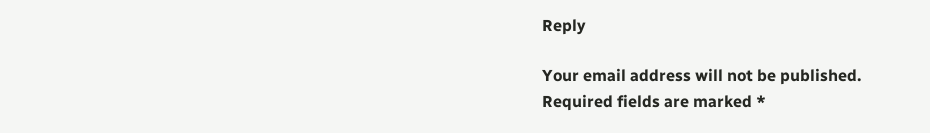Reply

Your email address will not be published. Required fields are marked *